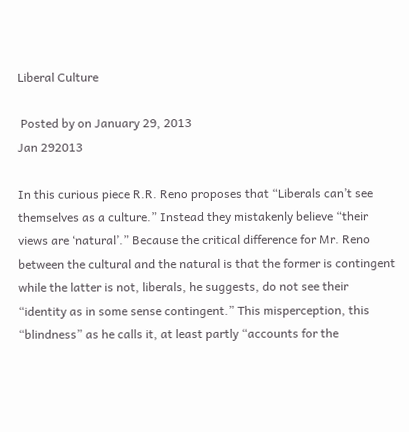Liberal Culture

 Posted by on January 29, 2013
Jan 292013

In this curious piece R.R. Reno proposes that “Liberals can’t see themselves as a culture.” Instead they mistakenly believe “their views are ‘natural’.” Because the critical difference for Mr. Reno between the cultural and the natural is that the former is contingent while the latter is not, liberals, he suggests, do not see their “identity as in some sense contingent.” This misperception, this “blindness” as he calls it, at least partly “accounts for the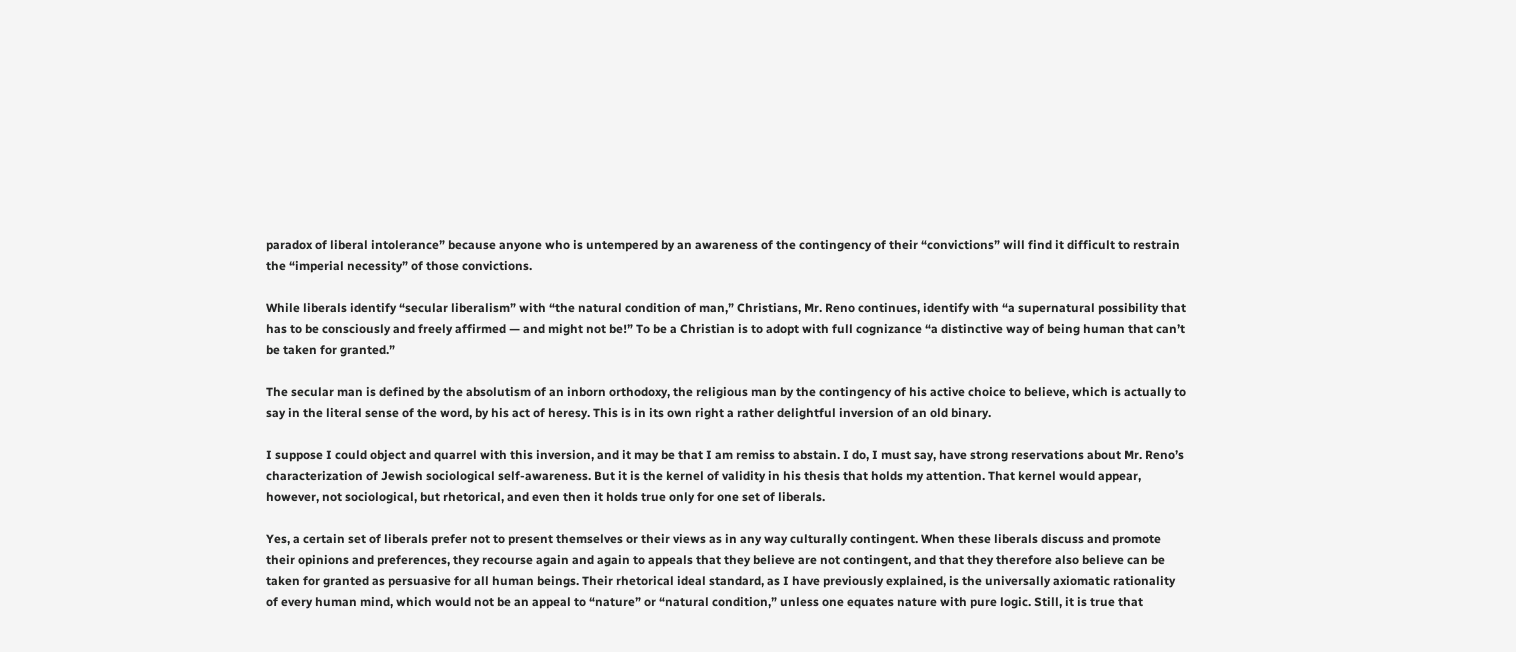paradox of liberal intolerance” because anyone who is untempered by an awareness of the contingency of their “convictions” will find it difficult to restrain the “imperial necessity” of those convictions.

While liberals identify “secular liberalism” with “the natural condition of man,” Christians, Mr. Reno continues, identify with “a supernatural possibility that has to be consciously and freely affirmed — and might not be!” To be a Christian is to adopt with full cognizance “a distinctive way of being human that can’t be taken for granted.”

The secular man is defined by the absolutism of an inborn orthodoxy, the religious man by the contingency of his active choice to believe, which is actually to say in the literal sense of the word, by his act of heresy. This is in its own right a rather delightful inversion of an old binary.

I suppose I could object and quarrel with this inversion, and it may be that I am remiss to abstain. I do, I must say, have strong reservations about Mr. Reno’s characterization of Jewish sociological self-awareness. But it is the kernel of validity in his thesis that holds my attention. That kernel would appear, however, not sociological, but rhetorical, and even then it holds true only for one set of liberals.

Yes, a certain set of liberals prefer not to present themselves or their views as in any way culturally contingent. When these liberals discuss and promote their opinions and preferences, they recourse again and again to appeals that they believe are not contingent, and that they therefore also believe can be taken for granted as persuasive for all human beings. Their rhetorical ideal standard, as I have previously explained, is the universally axiomatic rationality of every human mind, which would not be an appeal to “nature” or “natural condition,” unless one equates nature with pure logic. Still, it is true that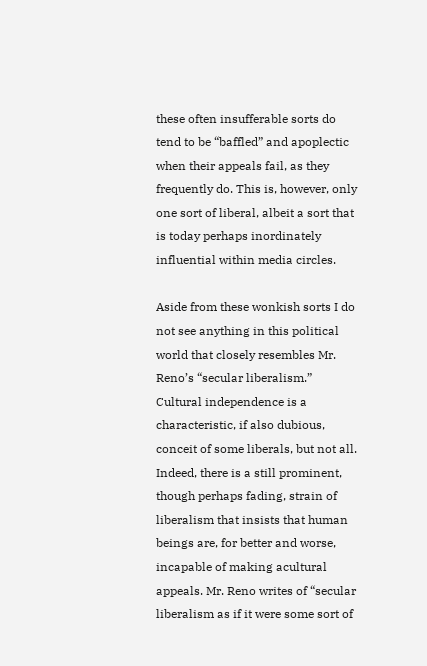these often insufferable sorts do tend to be “baffled” and apoplectic when their appeals fail, as they frequently do. This is, however, only one sort of liberal, albeit a sort that is today perhaps inordinately influential within media circles.

Aside from these wonkish sorts I do not see anything in this political world that closely resembles Mr. Reno’s “secular liberalism.” Cultural independence is a characteristic, if also dubious, conceit of some liberals, but not all. Indeed, there is a still prominent, though perhaps fading, strain of liberalism that insists that human beings are, for better and worse, incapable of making acultural appeals. Mr. Reno writes of “secular liberalism as if it were some sort of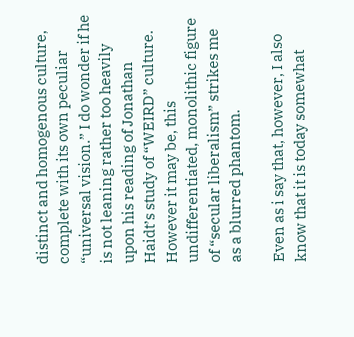distinct and homogenous culture, complete with its own peculiar “universal vision.” I do wonder if he is not leaning rather too heavily upon his reading of Jonathan Haidt’s study of “WEIRD” culture. However it may be, this undifferentiated, monolithic figure of “secular liberalism” strikes me as a blurred phantom.

Even as i say that, however, I also know that it is today somewhat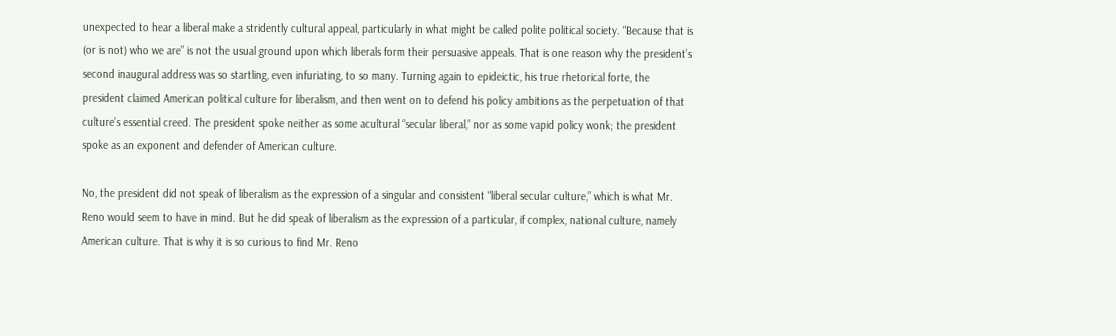unexpected to hear a liberal make a stridently cultural appeal, particularly in what might be called polite political society. “Because that is (or is not) who we are” is not the usual ground upon which liberals form their persuasive appeals. That is one reason why the president’s second inaugural address was so startling, even infuriating, to so many. Turning again to epideictic, his true rhetorical forte, the president claimed American political culture for liberalism, and then went on to defend his policy ambitions as the perpetuation of that culture’s essential creed. The president spoke neither as some acultural “secular liberal,” nor as some vapid policy wonk; the president spoke as an exponent and defender of American culture.

No, the president did not speak of liberalism as the expression of a singular and consistent “liberal secular culture,” which is what Mr. Reno would seem to have in mind. But he did speak of liberalism as the expression of a particular, if complex, national culture, namely American culture. That is why it is so curious to find Mr. Reno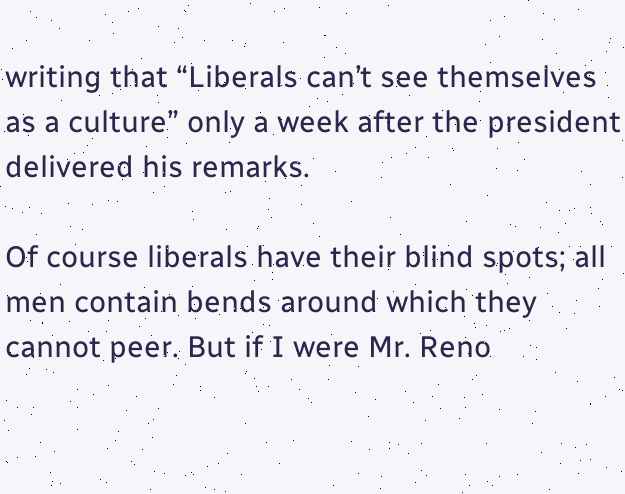writing that “Liberals can’t see themselves as a culture” only a week after the president delivered his remarks.

Of course liberals have their blind spots; all men contain bends around which they cannot peer. But if I were Mr. Reno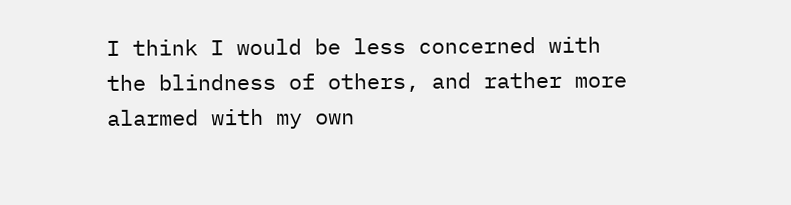I think I would be less concerned with the blindness of others, and rather more alarmed with my own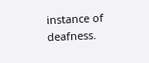instance of deafness.